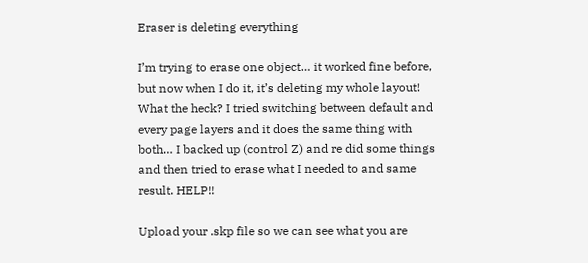Eraser is deleting everything

I’m trying to erase one object… it worked fine before, but now when I do it, it’s deleting my whole layout!
What the heck? I tried switching between default and every page layers and it does the same thing with both… I backed up (control Z) and re did some things and then tried to erase what I needed to and same result. HELP!!

Upload your .skp file so we can see what you are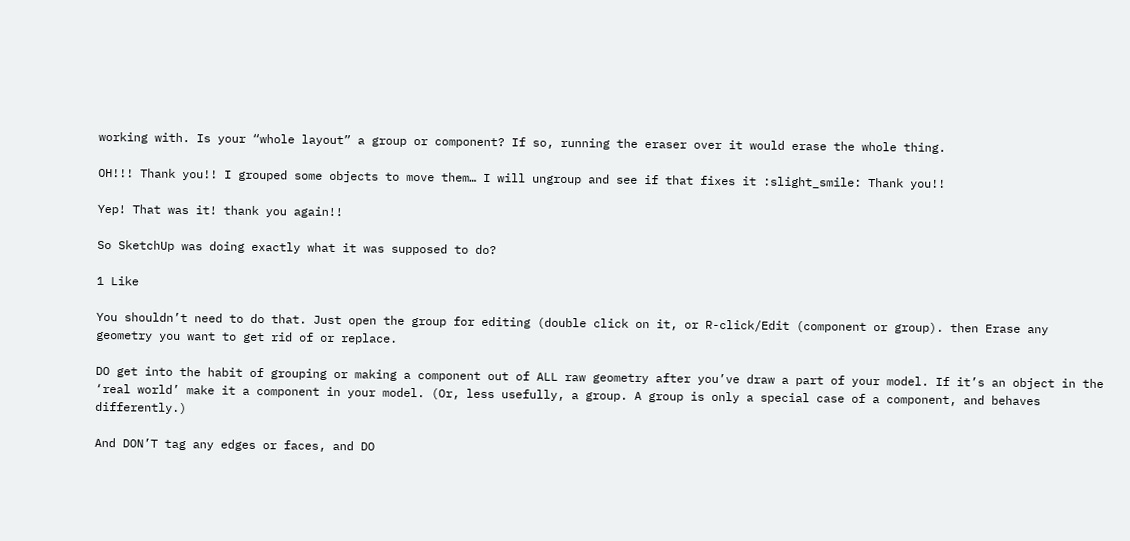working with. Is your “whole layout” a group or component? If so, running the eraser over it would erase the whole thing.

OH!!! Thank you!! I grouped some objects to move them… I will ungroup and see if that fixes it :slight_smile: Thank you!!

Yep! That was it! thank you again!!

So SketchUp was doing exactly what it was supposed to do?

1 Like

You shouldn’t need to do that. Just open the group for editing (double click on it, or R-click/Edit (component or group). then Erase any geometry you want to get rid of or replace.

DO get into the habit of grouping or making a component out of ALL raw geometry after you’ve draw a part of your model. If it’s an object in the ‘real world’ make it a component in your model. (Or, less usefully, a group. A group is only a special case of a component, and behaves differently.)

And DON’T tag any edges or faces, and DO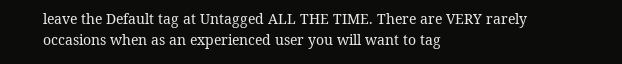leave the Default tag at Untagged ALL THE TIME. There are VERY rarely occasions when as an experienced user you will want to tag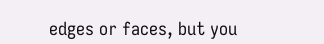edges or faces, but you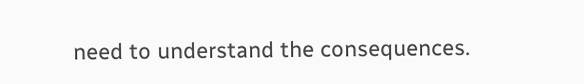need to understand the consequences.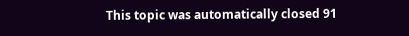This topic was automatically closed 91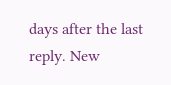days after the last reply. New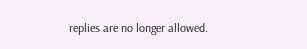replies are no longer allowed.